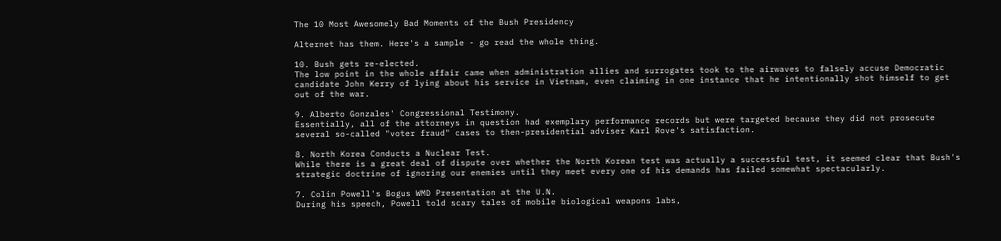The 10 Most Awesomely Bad Moments of the Bush Presidency

Alternet has them. Here's a sample - go read the whole thing.

10. Bush gets re-elected.
The low point in the whole affair came when administration allies and surrogates took to the airwaves to falsely accuse Democratic candidate John Kerry of lying about his service in Vietnam, even claiming in one instance that he intentionally shot himself to get out of the war.

9. Alberto Gonzales' Congressional Testimony.
Essentially, all of the attorneys in question had exemplary performance records but were targeted because they did not prosecute several so-called "voter fraud" cases to then-presidential adviser Karl Rove's satisfaction.

8. North Korea Conducts a Nuclear Test.
While there is a great deal of dispute over whether the North Korean test was actually a successful test, it seemed clear that Bush's strategic doctrine of ignoring our enemies until they meet every one of his demands has failed somewhat spectacularly.

7. Colin Powell's Bogus WMD Presentation at the U.N.
During his speech, Powell told scary tales of mobile biological weapons labs,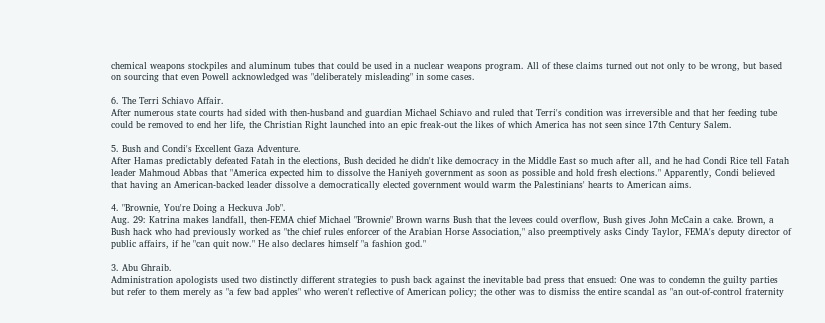chemical weapons stockpiles and aluminum tubes that could be used in a nuclear weapons program. All of these claims turned out not only to be wrong, but based on sourcing that even Powell acknowledged was "deliberately misleading" in some cases.

6. The Terri Schiavo Affair.
After numerous state courts had sided with then-husband and guardian Michael Schiavo and ruled that Terri's condition was irreversible and that her feeding tube could be removed to end her life, the Christian Right launched into an epic freak-out the likes of which America has not seen since 17th Century Salem.

5. Bush and Condi's Excellent Gaza Adventure.
After Hamas predictably defeated Fatah in the elections, Bush decided he didn't like democracy in the Middle East so much after all, and he had Condi Rice tell Fatah leader Mahmoud Abbas that "America expected him to dissolve the Haniyeh government as soon as possible and hold fresh elections." Apparently, Condi believed that having an American-backed leader dissolve a democratically elected government would warm the Palestinians' hearts to American aims.

4. "Brownie, You're Doing a Heckuva Job".
Aug. 29: Katrina makes landfall, then-FEMA chief Michael "Brownie" Brown warns Bush that the levees could overflow, Bush gives John McCain a cake. Brown, a Bush hack who had previously worked as "the chief rules enforcer of the Arabian Horse Association," also preemptively asks Cindy Taylor, FEMA's deputy director of public affairs, if he "can quit now." He also declares himself "a fashion god."

3. Abu Ghraib.
Administration apologists used two distinctly different strategies to push back against the inevitable bad press that ensued: One was to condemn the guilty parties but refer to them merely as "a few bad apples" who weren't reflective of American policy; the other was to dismiss the entire scandal as "an out-of-control fraternity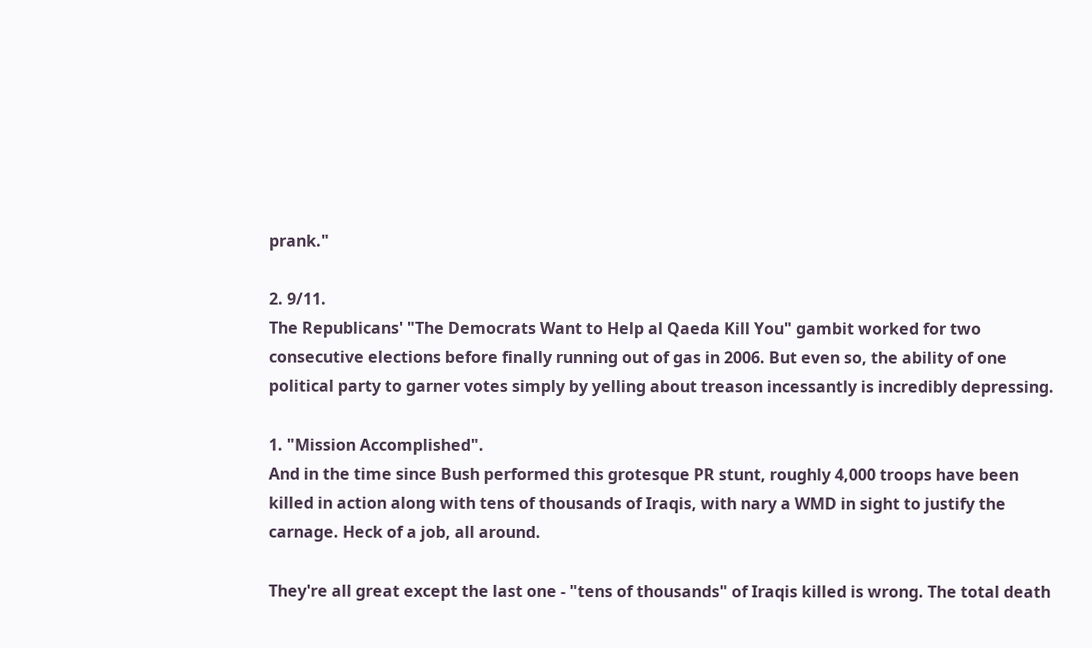prank."

2. 9/11.
The Republicans' "The Democrats Want to Help al Qaeda Kill You" gambit worked for two consecutive elections before finally running out of gas in 2006. But even so, the ability of one political party to garner votes simply by yelling about treason incessantly is incredibly depressing.

1. "Mission Accomplished".
And in the time since Bush performed this grotesque PR stunt, roughly 4,000 troops have been killed in action along with tens of thousands of Iraqis, with nary a WMD in sight to justify the carnage. Heck of a job, all around.

They're all great except the last one - "tens of thousands" of Iraqis killed is wrong. The total death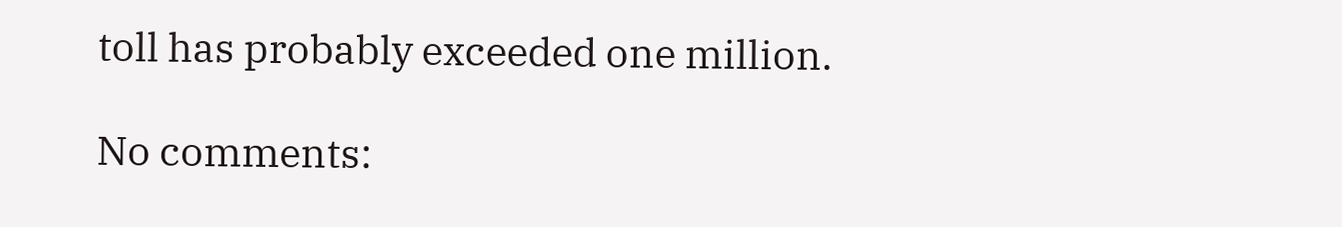toll has probably exceeded one million.

No comments: